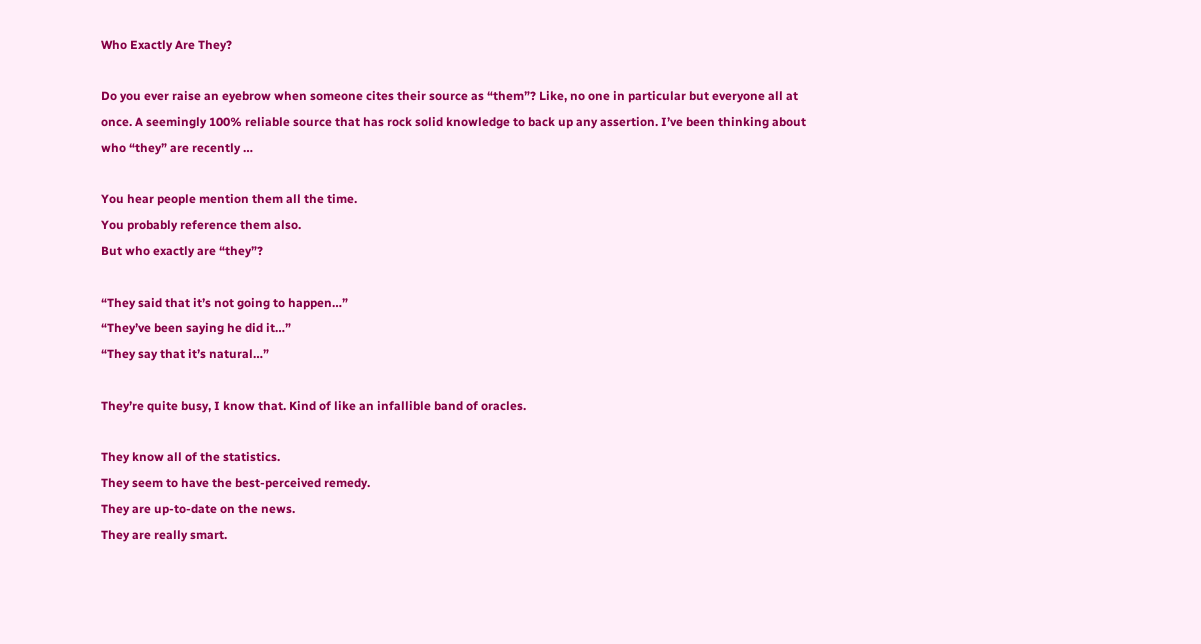Who Exactly Are They?

Do you ever raise an eyebrow when someone cites their source as “them”? Like, no one in particular but everyone all at once. A seemingly 100% reliable source that has rock solid knowledge to back up any assertion. I’ve been thinking about who “they” are recently …

You hear people mention them all the time.
You probably reference them also.
But who exactly are “they”?

“They said that it’s not going to happen…”
“They’ve been saying he did it…”
“They say that it’s natural…”

They’re quite busy, I know that. Kind of like an infallible band of oracles.

They know all of the statistics.
They seem to have the best-perceived remedy.
They are up-to-date on the news.
They are really smart.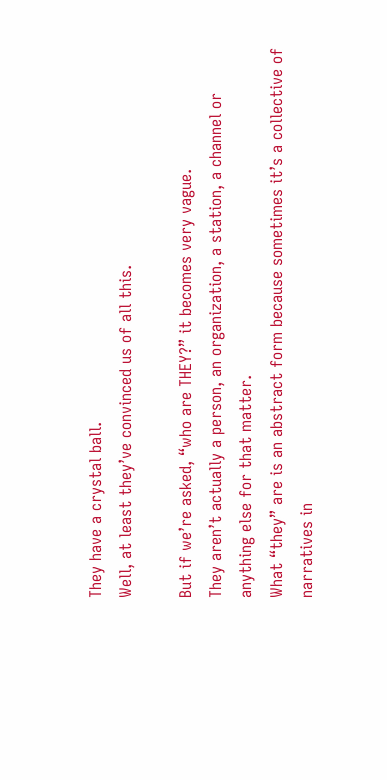They have a crystal ball.
Well, at least they’ve convinced us of all this.

But if we’re asked, “who are THEY?” it becomes very vague.
They aren’t actually a person, an organization, a station, a channel or anything else for that matter.
What “they” are is an abstract form because sometimes it’s a collective of narratives in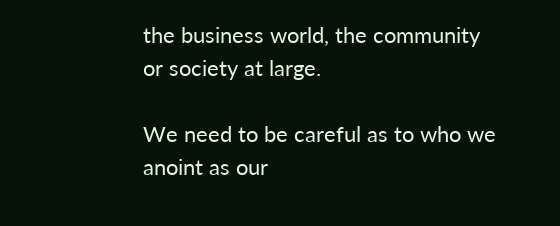the business world, the community or society at large.

We need to be careful as to who we anoint as our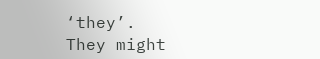‘they’.
They might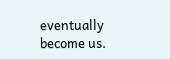eventually become us.